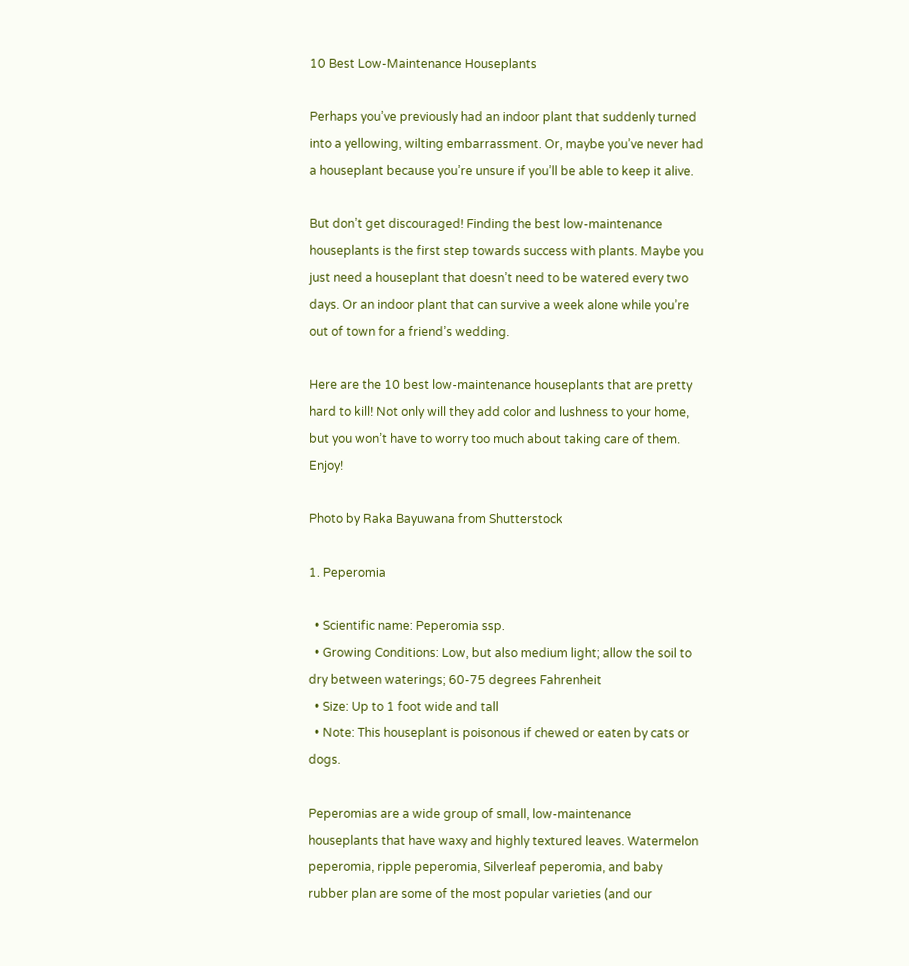10 Best Low-Maintenance Houseplants

Perhaps you’ve previously had an indoor plant that suddenly turned into a yellowing, wilting embarrassment. Or, maybe you’ve never had a houseplant because you’re unsure if you’ll be able to keep it alive.

But don’t get discouraged! Finding the best low-maintenance houseplants is the first step towards success with plants. Maybe you just need a houseplant that doesn’t need to be watered every two days. Or an indoor plant that can survive a week alone while you’re out of town for a friend’s wedding.

Here are the 10 best low-maintenance houseplants that are pretty hard to kill! Not only will they add color and lushness to your home, but you won’t have to worry too much about taking care of them. Enjoy!

Photo by Raka Bayuwana from Shutterstock

1. Peperomia

  • Scientific name: Peperomia ssp.
  • Growing Conditions: Low, but also medium light; allow the soil to dry between waterings; 60-75 degrees Fahrenheit
  • Size: Up to 1 foot wide and tall
  • Note: This houseplant is poisonous if chewed or eaten by cats or dogs.

Peperomias are a wide group of small, low-maintenance houseplants that have waxy and highly textured leaves. Watermelon peperomia, ripple peperomia, Silverleaf peperomia, and baby rubber plan are some of the most popular varieties (and our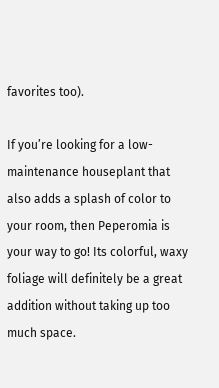favorites too).

If you’re looking for a low-maintenance houseplant that also adds a splash of color to your room, then Peperomia is your way to go! Its colorful, waxy foliage will definitely be a great addition without taking up too much space.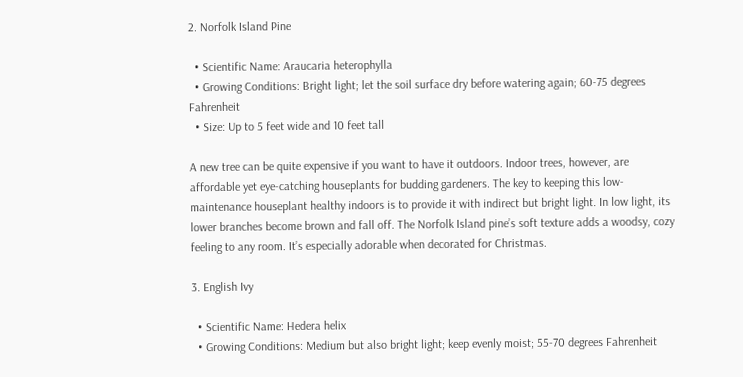2. Norfolk Island Pine

  • Scientific Name: Araucaria heterophylla
  • Growing Conditions: Bright light; let the soil surface dry before watering again; 60-75 degrees Fahrenheit
  • Size: Up to 5 feet wide and 10 feet tall

A new tree can be quite expensive if you want to have it outdoors. Indoor trees, however, are affordable yet eye-catching houseplants for budding gardeners. The key to keeping this low-maintenance houseplant healthy indoors is to provide it with indirect but bright light. In low light, its lower branches become brown and fall off. The Norfolk Island pine’s soft texture adds a woodsy, cozy feeling to any room. It’s especially adorable when decorated for Christmas.

3. English Ivy

  • Scientific Name: Hedera helix
  • Growing Conditions: Medium but also bright light; keep evenly moist; 55-70 degrees Fahrenheit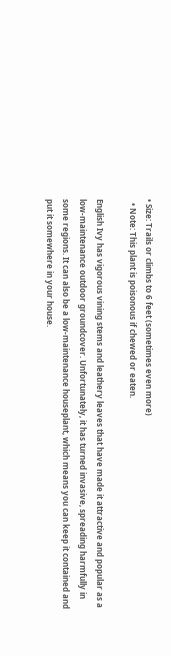• Size: Trails or climbs to 6 feet (sometimes even more)
  • Note: This plant is poisonous if chewed or eaten.

English Ivy has vigorous vining stems and leathery leaves that have made it attractive and popular as a low-maintenance outdoor groundcover. Unfortunately, it has turned invasive, spreading harmfully in some regions. It can also be a low-maintenance houseplant, which means you can keep it contained and put it somewhere in your house.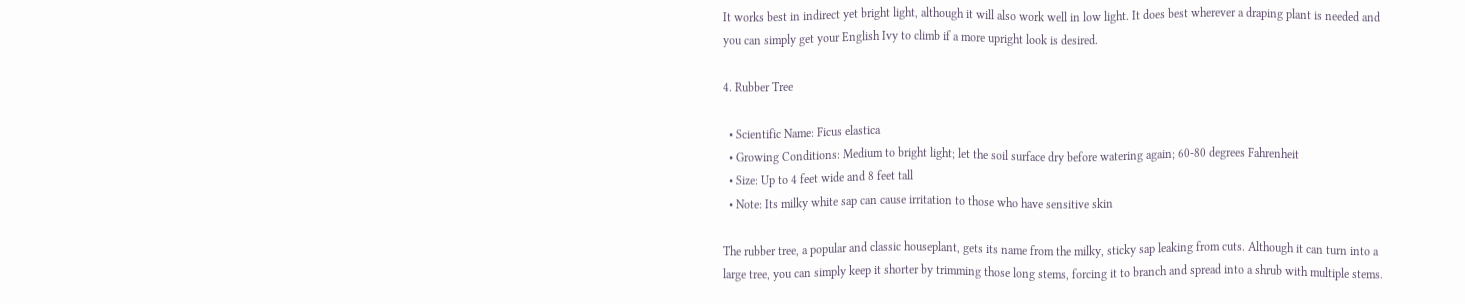It works best in indirect yet bright light, although it will also work well in low light. It does best wherever a draping plant is needed and you can simply get your English Ivy to climb if a more upright look is desired.

4. Rubber Tree

  • Scientific Name: Ficus elastica
  • Growing Conditions: Medium to bright light; let the soil surface dry before watering again; 60-80 degrees Fahrenheit
  • Size: Up to 4 feet wide and 8 feet tall
  • Note: Its milky white sap can cause irritation to those who have sensitive skin

The rubber tree, a popular and classic houseplant, gets its name from the milky, sticky sap leaking from cuts. Although it can turn into a large tree, you can simply keep it shorter by trimming those long stems, forcing it to branch and spread into a shrub with multiple stems.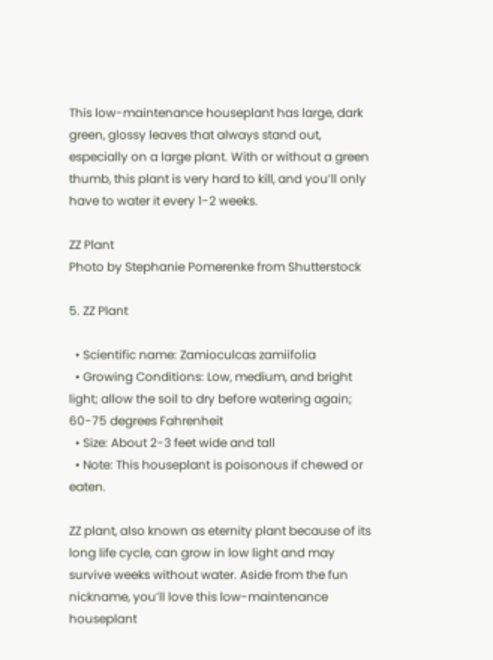This low-maintenance houseplant has large, dark green, glossy leaves that always stand out, especially on a large plant. With or without a green thumb, this plant is very hard to kill, and you’ll only have to water it every 1-2 weeks.

ZZ Plant
Photo by Stephanie Pomerenke from Shutterstock

5. ZZ Plant

  • Scientific name: Zamioculcas zamiifolia
  • Growing Conditions: Low, medium, and bright light; allow the soil to dry before watering again; 60-75 degrees Fahrenheit
  • Size: About 2-3 feet wide and tall
  • Note: This houseplant is poisonous if chewed or eaten.

ZZ plant, also known as eternity plant because of its long life cycle, can grow in low light and may survive weeks without water. Aside from the fun nickname, you’ll love this low-maintenance houseplant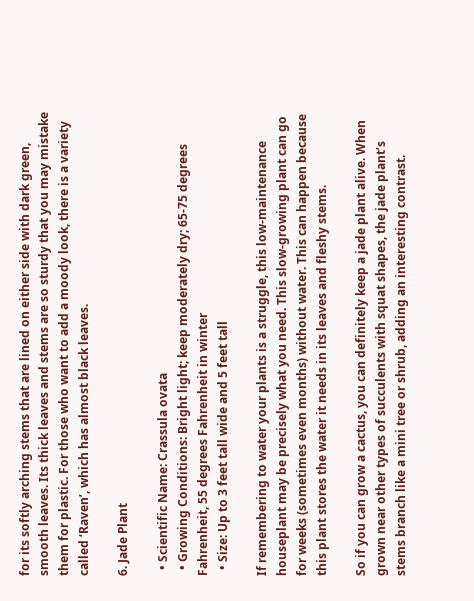for its softly arching stems that are lined on either side with dark green, smooth leaves. Its thick leaves and stems are so sturdy that you may mistake them for plastic. For those who want to add a moody look, there is a variety called ‘Raven’, which has almost black leaves.

6. Jade Plant

  • Scientific Name: Crassula ovata
  • Growing Conditions: Bright light; keep moderately dry; 65-75 degrees Fahrenheit, 55 degrees Fahrenheit in winter
  • Size: Up to 3 feet tall wide and 5 feet tall

If remembering to water your plants is a struggle, this low-maintenance houseplant may be precisely what you need. This slow-growing plant can go for weeks (sometimes even months) without water. This can happen because this plant stores the water it needs in its leaves and fleshy stems.

So if you can grow a cactus, you can definitely keep a jade plant alive. When grown near other types of succulents with squat shapes, the jade plant’s stems branch like a mini tree or shrub, adding an interesting contrast.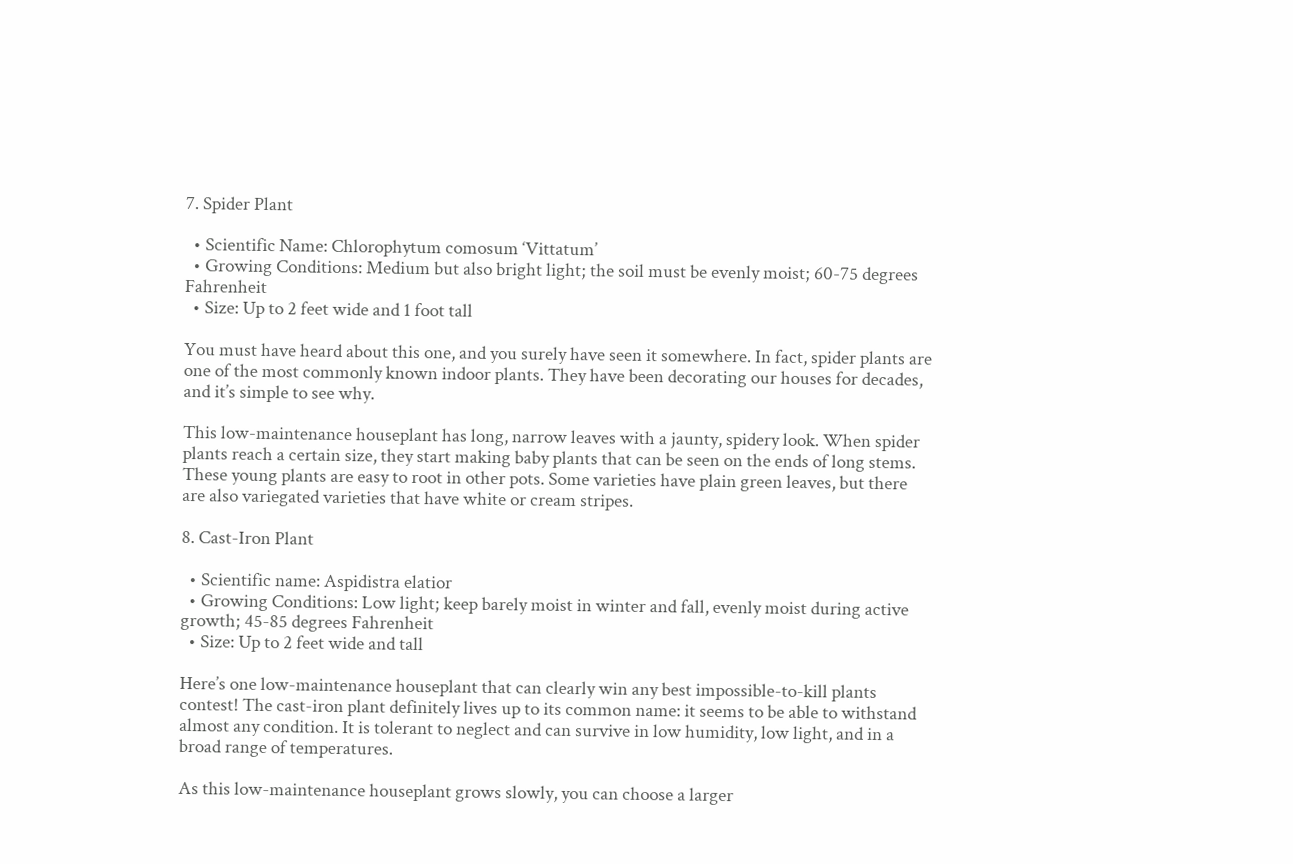7. Spider Plant

  • Scientific Name: Chlorophytum comosum ‘Vittatum’
  • Growing Conditions: Medium but also bright light; the soil must be evenly moist; 60-75 degrees Fahrenheit
  • Size: Up to 2 feet wide and 1 foot tall

You must have heard about this one, and you surely have seen it somewhere. In fact, spider plants are one of the most commonly known indoor plants. They have been decorating our houses for decades, and it’s simple to see why.

This low-maintenance houseplant has long, narrow leaves with a jaunty, spidery look. When spider plants reach a certain size, they start making baby plants that can be seen on the ends of long stems.  These young plants are easy to root in other pots. Some varieties have plain green leaves, but there are also variegated varieties that have white or cream stripes.

8. Cast-Iron Plant

  • Scientific name: Aspidistra elatior
  • Growing Conditions: Low light; keep barely moist in winter and fall, evenly moist during active growth; 45-85 degrees Fahrenheit
  • Size: Up to 2 feet wide and tall

Here’s one low-maintenance houseplant that can clearly win any best impossible-to-kill plants contest! The cast-iron plant definitely lives up to its common name: it seems to be able to withstand almost any condition. It is tolerant to neglect and can survive in low humidity, low light, and in a broad range of temperatures.

As this low-maintenance houseplant grows slowly, you can choose a larger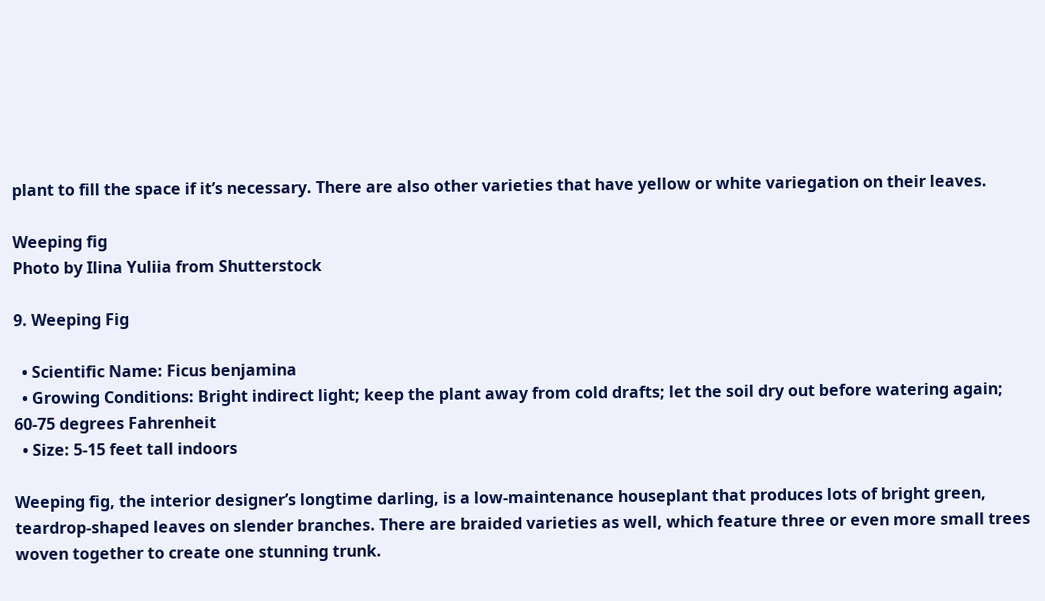plant to fill the space if it’s necessary. There are also other varieties that have yellow or white variegation on their leaves.

Weeping fig
Photo by Ilina Yuliia from Shutterstock

9. Weeping Fig

  • Scientific Name: Ficus benjamina
  • Growing Conditions: Bright indirect light; keep the plant away from cold drafts; let the soil dry out before watering again; 60-75 degrees Fahrenheit
  • Size: 5-15 feet tall indoors

Weeping fig, the interior designer’s longtime darling, is a low-maintenance houseplant that produces lots of bright green, teardrop-shaped leaves on slender branches. There are braided varieties as well, which feature three or even more small trees woven together to create one stunning trunk.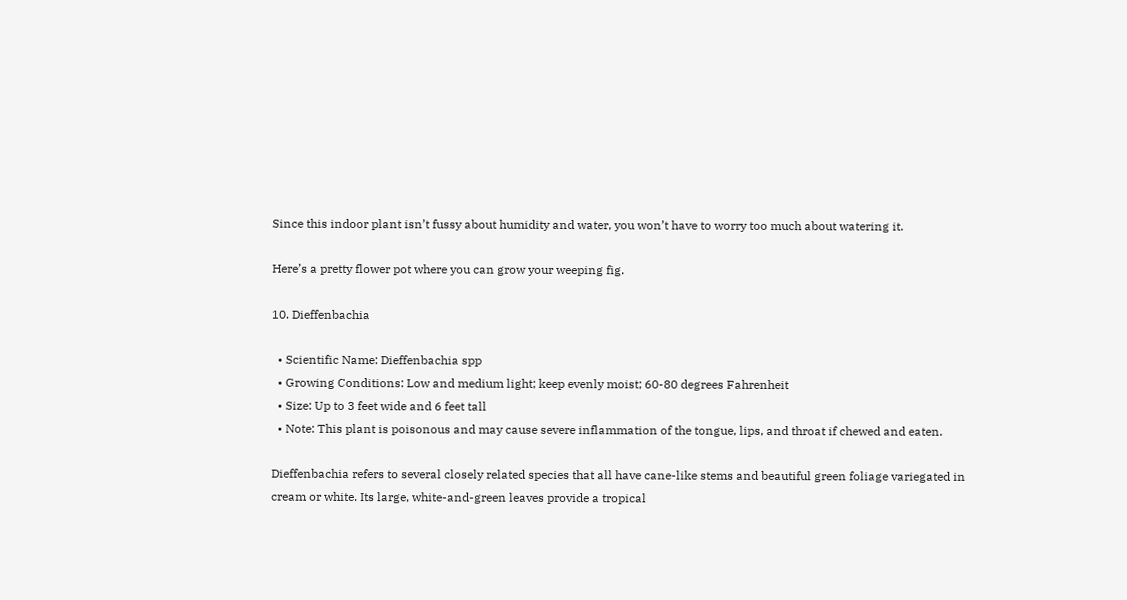Since this indoor plant isn’t fussy about humidity and water, you won’t have to worry too much about watering it.

Here’s a pretty flower pot where you can grow your weeping fig.

10. Dieffenbachia

  • Scientific Name: Dieffenbachia spp
  • Growing Conditions: Low and medium light; keep evenly moist; 60-80 degrees Fahrenheit
  • Size: Up to 3 feet wide and 6 feet tall
  • Note: This plant is poisonous and may cause severe inflammation of the tongue, lips, and throat if chewed and eaten.

Dieffenbachia refers to several closely related species that all have cane-like stems and beautiful green foliage variegated in cream or white. Its large, white-and-green leaves provide a tropical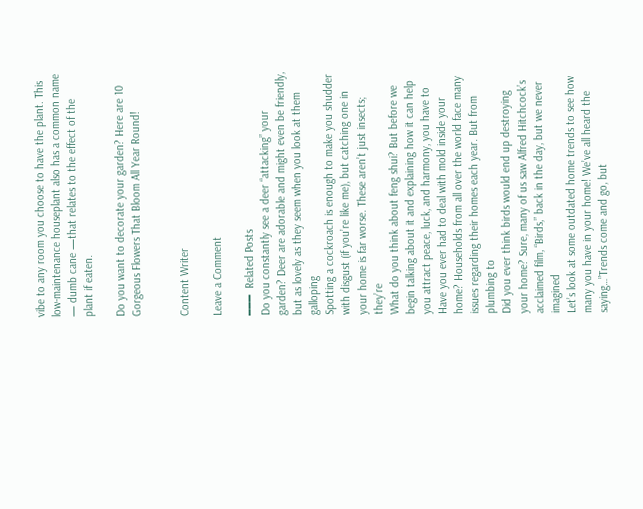vibe to any room you choose to have the plant. This low-maintenance houseplant also has a common name — dumb cane —that relates to the effect of the plant if eaten.

Do you want to decorate your garden? Here are 10 Gorgeous Flowers That Bloom All Year Round!


Content Writer

Leave a Comment

━━━  Related Posts
Do you constantly see a deer “attacking” your garden? Deer are adorable and might even be friendly, but as lovely as they seem when you look at them galloping
Spotting a cockroach is enough to make you shudder with disgust (if you’re like me), but catching one in your home is far worse. These aren’t just insects; they’re
What do you think about feng shui? But before we begin talking about it and explaining how it can help you attract peace, luck, and harmony, you have to
Have you ever had to deal with mold inside your home? Households from all over the world face many issues regarding their homes each year. But from plumbing to
Did you ever think birds would end up destroying your home? Sure, many of us saw Alfred Hitchcock’s acclaimed film, “Birds,” back in the day, but we never imagined
Let’s look at some outdated home trends to see how many you have in your home! We’ve all heard the saying…”Trends come and go, but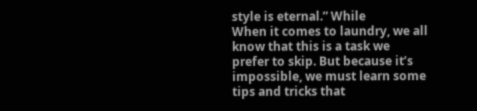style is eternal.” While
When it comes to laundry, we all know that this is a task we prefer to skip. But because it’s impossible, we must learn some tips and tricks that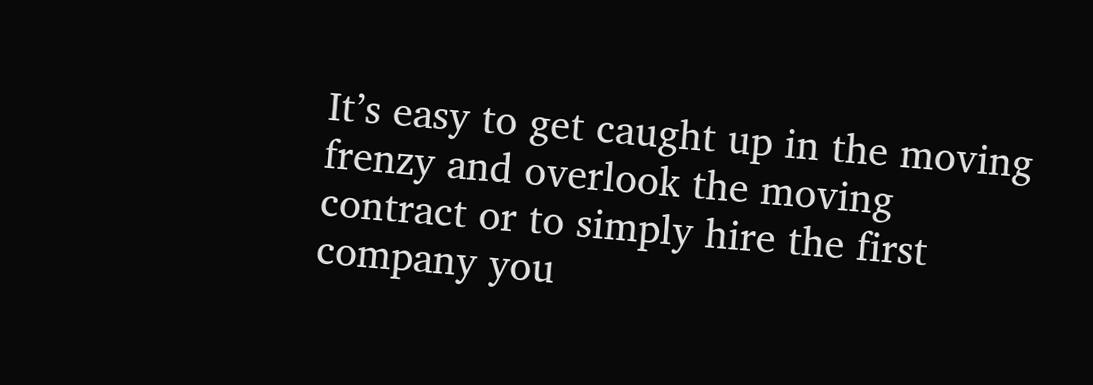It’s easy to get caught up in the moving frenzy and overlook the moving contract or to simply hire the first company you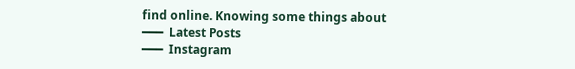find online. Knowing some things about
━━━  Latest Posts
━━━  Instagram